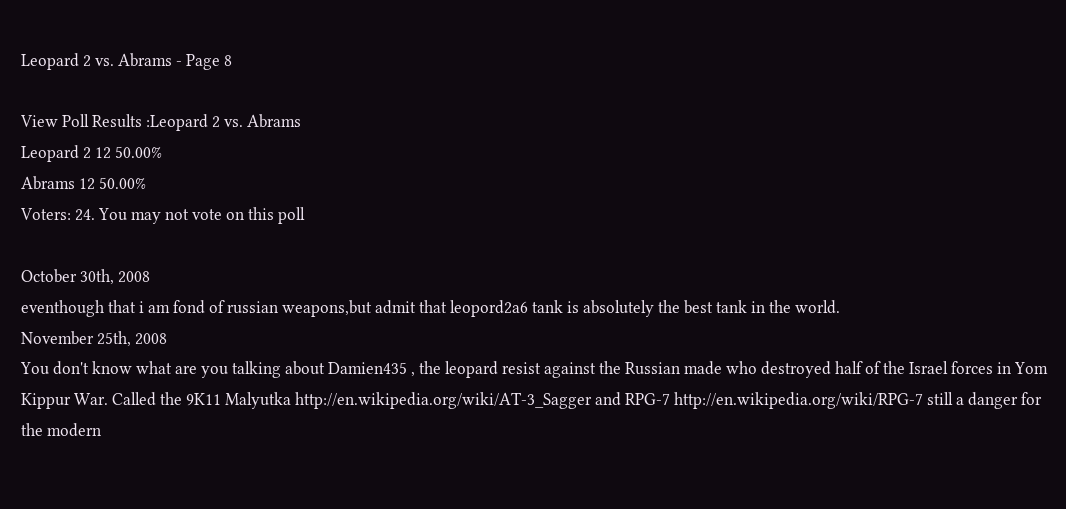Leopard 2 vs. Abrams - Page 8

View Poll Results :Leopard 2 vs. Abrams
Leopard 2 12 50.00%
Abrams 12 50.00%
Voters: 24. You may not vote on this poll

October 30th, 2008
eventhough that i am fond of russian weapons,but admit that leopord2a6 tank is absolutely the best tank in the world.
November 25th, 2008
You don't know what are you talking about Damien435 , the leopard resist against the Russian made who destroyed half of the Israel forces in Yom Kippur War. Called the 9K11 Malyutka http://en.wikipedia.org/wiki/AT-3_Sagger and RPG-7 http://en.wikipedia.org/wiki/RPG-7 still a danger for the modern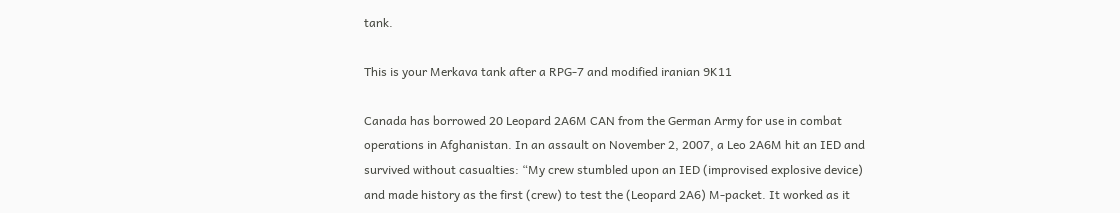tank.

This is your Merkava tank after a RPG-7 and modified iranian 9K11

Canada has borrowed 20 Leopard 2A6M CAN from the German Army for use in combat operations in Afghanistan. In an assault on November 2, 2007, a Leo 2A6M hit an IED and survived without casualties: “My crew stumbled upon an IED (improvised explosive device) and made history as the first (crew) to test the (Leopard 2A6) M-packet. It worked as it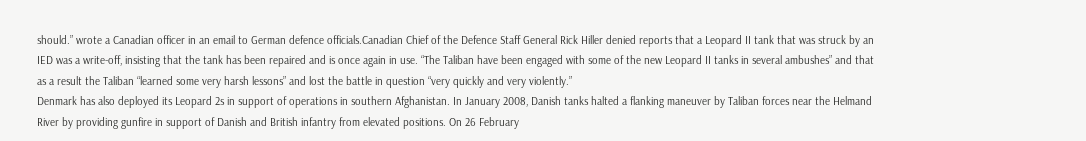should.” wrote a Canadian officer in an email to German defence officials.Canadian Chief of the Defence Staff General Rick Hiller denied reports that a Leopard II tank that was struck by an IED was a write-off, insisting that the tank has been repaired and is once again in use. “The Taliban have been engaged with some of the new Leopard II tanks in several ambushes” and that as a result the Taliban “learned some very harsh lessons” and lost the battle in question “very quickly and very violently.”
Denmark has also deployed its Leopard 2s in support of operations in southern Afghanistan. In January 2008, Danish tanks halted a flanking maneuver by Taliban forces near the Helmand River by providing gunfire in support of Danish and British infantry from elevated positions. On 26 February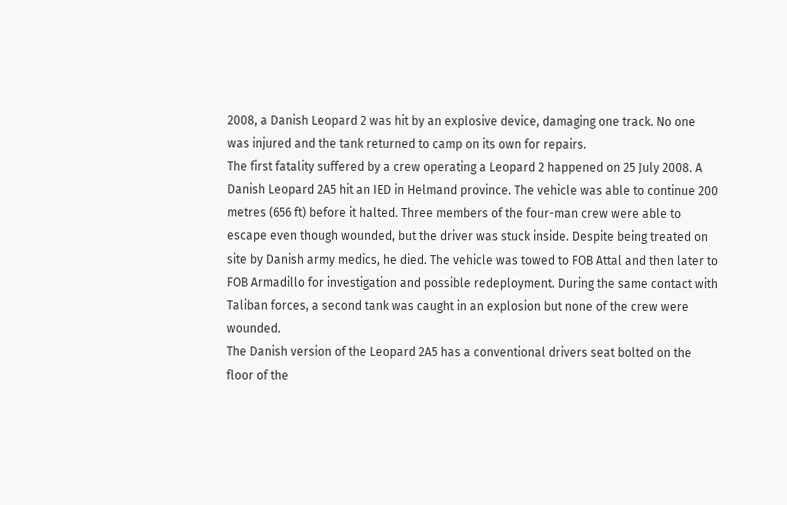2008, a Danish Leopard 2 was hit by an explosive device, damaging one track. No one was injured and the tank returned to camp on its own for repairs.
The first fatality suffered by a crew operating a Leopard 2 happened on 25 July 2008. A Danish Leopard 2A5 hit an IED in Helmand province. The vehicle was able to continue 200 metres (656 ft) before it halted. Three members of the four-man crew were able to escape even though wounded, but the driver was stuck inside. Despite being treated on site by Danish army medics, he died. The vehicle was towed to FOB Attal and then later to FOB Armadillo for investigation and possible redeployment. During the same contact with Taliban forces, a second tank was caught in an explosion but none of the crew were wounded.
The Danish version of the Leopard 2A5 has a conventional drivers seat bolted on the floor of the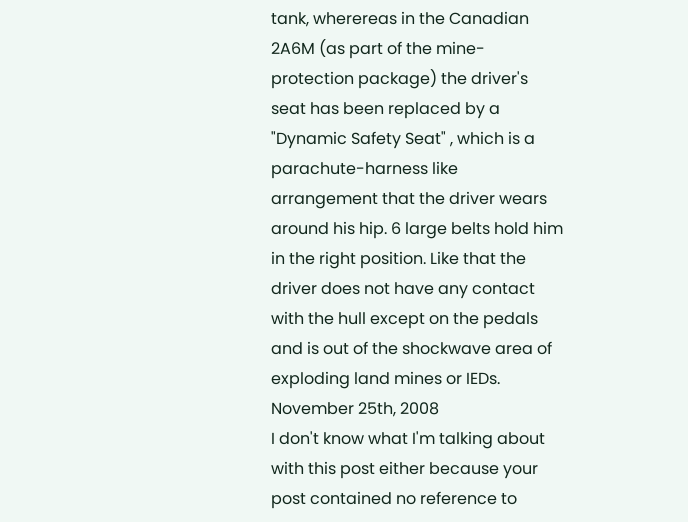tank, wherereas in the Canadian 2A6M (as part of the mine-protection package) the driver's seat has been replaced by a "Dynamic Safety Seat" , which is a parachute-harness like arrangement that the driver wears around his hip. 6 large belts hold him in the right position. Like that the driver does not have any contact with the hull except on the pedals and is out of the shockwave area of exploding land mines or IEDs.
November 25th, 2008
I don't know what I'm talking about with this post either because your post contained no reference to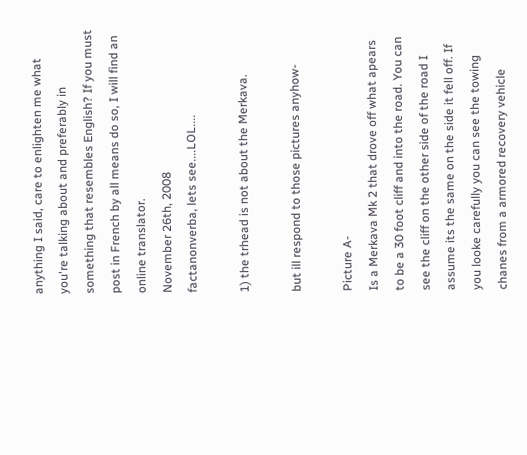anything I said, care to enlighten me what you're talking about and preferably in something that resembles English? If you must post in French by all means do so, I will find an online translator.
November 26th, 2008
factanonverba, lets see....LOL....

1) the trhead is not about the Merkava.

but ill respond to those pictures anyhow-

Picture A-
Is a Merkava Mk 2 that drove off what apears to be a 30 foot cliff and into the road. You can see the cliff on the other side of the road I assume its the same on the side it fell off. If you looke carefully you can see the towing chanes from a armored recovery vehicle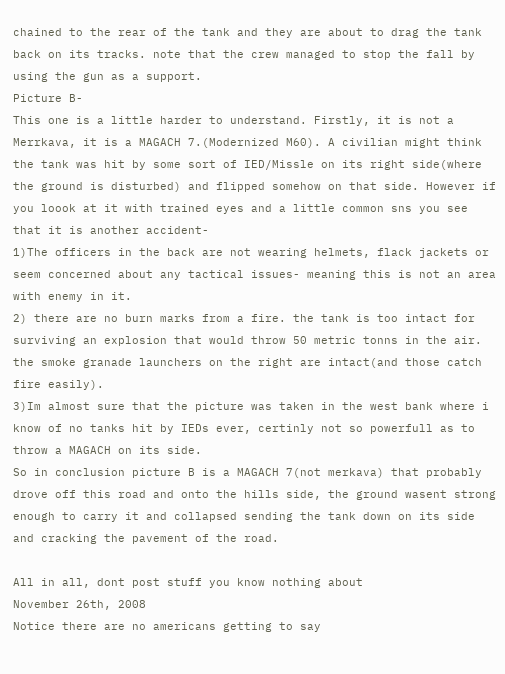chained to the rear of the tank and they are about to drag the tank back on its tracks. note that the crew managed to stop the fall by using the gun as a support.
Picture B-
This one is a little harder to understand. Firstly, it is not a Merrkava, it is a MAGACH 7.(Modernized M60). A civilian might think the tank was hit by some sort of IED/Missle on its right side(where the ground is disturbed) and flipped somehow on that side. However if you loook at it with trained eyes and a little common sns you see that it is another accident-
1)The officers in the back are not wearing helmets, flack jackets or seem concerned about any tactical issues- meaning this is not an area with enemy in it.
2) there are no burn marks from a fire. the tank is too intact for surviving an explosion that would throw 50 metric tonns in the air. the smoke granade launchers on the right are intact(and those catch fire easily).
3)Im almost sure that the picture was taken in the west bank where i know of no tanks hit by IEDs ever, certinly not so powerfull as to throw a MAGACH on its side.
So in conclusion picture B is a MAGACH 7(not merkava) that probably drove off this road and onto the hills side, the ground wasent strong enough to carry it and collapsed sending the tank down on its side and cracking the pavement of the road.

All in all, dont post stuff you know nothing about
November 26th, 2008
Notice there are no americans getting to say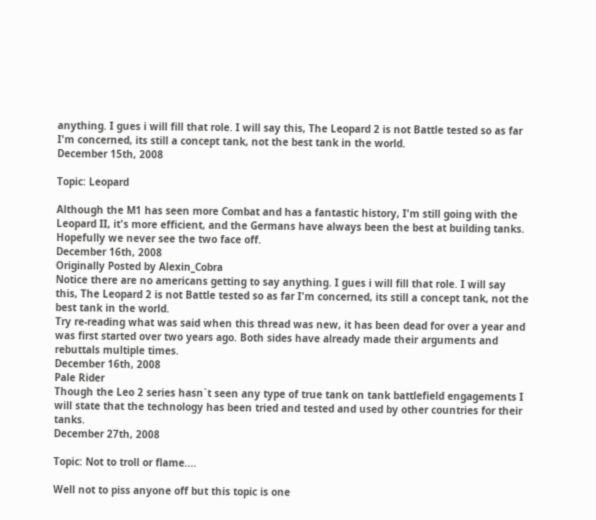anything. I gues i will fill that role. I will say this, The Leopard 2 is not Battle tested so as far I'm concerned, its still a concept tank, not the best tank in the world.
December 15th, 2008

Topic: Leopard

Although the M1 has seen more Combat and has a fantastic history, I'm still going with the Leopard II, it's more efficient, and the Germans have always been the best at building tanks. Hopefully we never see the two face off.
December 16th, 2008
Originally Posted by Alexin_Cobra
Notice there are no americans getting to say anything. I gues i will fill that role. I will say this, The Leopard 2 is not Battle tested so as far I'm concerned, its still a concept tank, not the best tank in the world.
Try re-reading what was said when this thread was new, it has been dead for over a year and was first started over two years ago. Both sides have already made their arguments and rebuttals multiple times.
December 16th, 2008
Pale Rider
Though the Leo 2 series hasn`t seen any type of true tank on tank battlefield engagements I will state that the technology has been tried and tested and used by other countries for their tanks.
December 27th, 2008

Topic: Not to troll or flame....

Well not to piss anyone off but this topic is one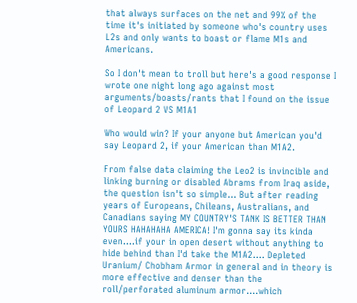that always surfaces on the net and 99% of the time it's initiated by someone who's country uses L2s and only wants to boast or flame M1s and Americans.

So I don't mean to troll but here's a good response I wrote one night long ago against most arguments/boasts/rants that I found on the issue of Leopard 2 VS M1A1

Who would win? If your anyone but American you'd say Leopard 2, if your American than M1A2.

From false data claiming the Leo2 is invincible and linking burning or disabled Abrams from Iraq aside, the question isn't so simple... But after reading years of Europeans, Chileans, Australians, and Canadians saying MY COUNTRY'S TANK IS BETTER THAN YOURS HAHAHAHA AMERICA! I'm gonna say its kinda even....if your in open desert without anything to hide behind than I'd take the M1A2.... Depleted Uranium/ Chobham Armor in general and in theory is more effective and denser than the roll/perforated aluminum armor....which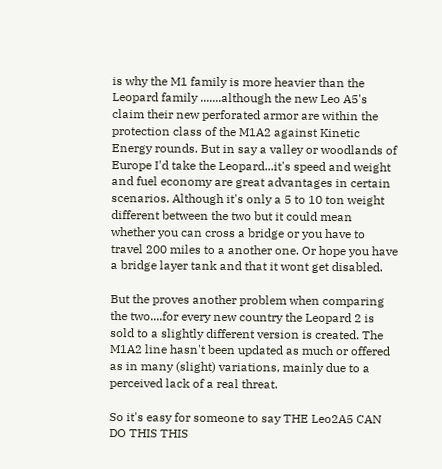is why the M1 family is more heavier than the Leopard family .......although the new Leo A5's claim their new perforated armor are within the protection class of the M1A2 against Kinetic Energy rounds. But in say a valley or woodlands of Europe I'd take the Leopard...it's speed and weight and fuel economy are great advantages in certain scenarios. Although it's only a 5 to 10 ton weight different between the two but it could mean whether you can cross a bridge or you have to travel 200 miles to a another one. Or hope you have a bridge layer tank and that it wont get disabled.

But the proves another problem when comparing the two....for every new country the Leopard 2 is sold to a slightly different version is created. The M1A2 line hasn't been updated as much or offered as in many (slight) variations, mainly due to a perceived lack of a real threat.

So it's easy for someone to say THE Leo2A5 CAN DO THIS THIS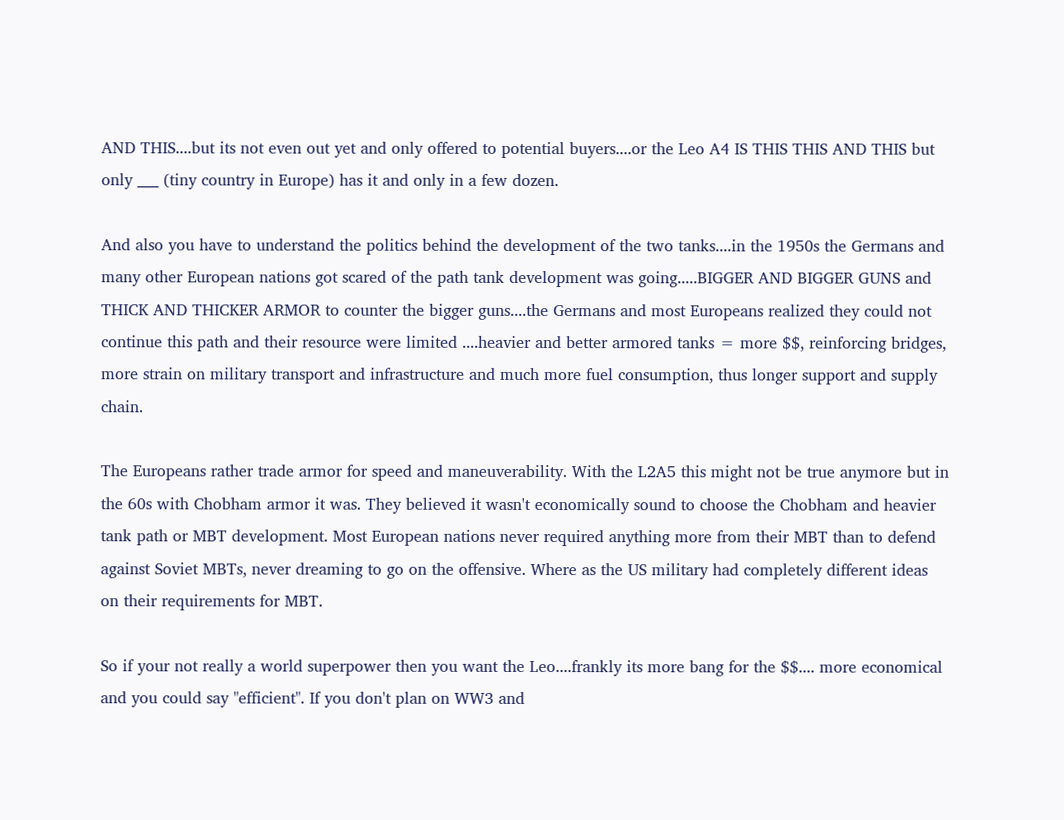AND THIS....but its not even out yet and only offered to potential buyers....or the Leo A4 IS THIS THIS AND THIS but only ___ (tiny country in Europe) has it and only in a few dozen.

And also you have to understand the politics behind the development of the two tanks....in the 1950s the Germans and many other European nations got scared of the path tank development was going.....BIGGER AND BIGGER GUNS and THICK AND THICKER ARMOR to counter the bigger guns....the Germans and most Europeans realized they could not continue this path and their resource were limited ....heavier and better armored tanks = more $$, reinforcing bridges, more strain on military transport and infrastructure and much more fuel consumption, thus longer support and supply chain.

The Europeans rather trade armor for speed and maneuverability. With the L2A5 this might not be true anymore but in the 60s with Chobham armor it was. They believed it wasn't economically sound to choose the Chobham and heavier tank path or MBT development. Most European nations never required anything more from their MBT than to defend against Soviet MBTs, never dreaming to go on the offensive. Where as the US military had completely different ideas on their requirements for MBT.

So if your not really a world superpower then you want the Leo....frankly its more bang for the $$.... more economical and you could say "efficient". If you don't plan on WW3 and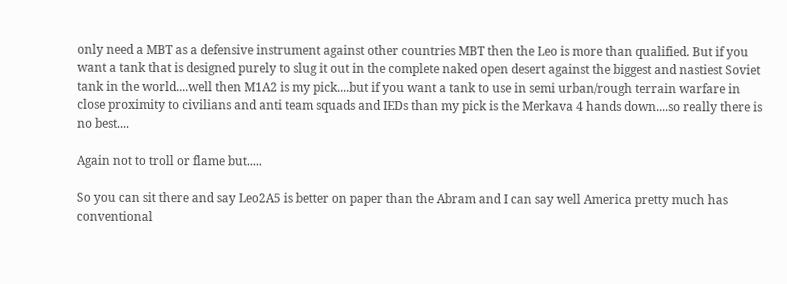only need a MBT as a defensive instrument against other countries MBT then the Leo is more than qualified. But if you want a tank that is designed purely to slug it out in the complete naked open desert against the biggest and nastiest Soviet tank in the world....well then M1A2 is my pick....but if you want a tank to use in semi urban/rough terrain warfare in close proximity to civilians and anti team squads and IEDs than my pick is the Merkava 4 hands down....so really there is no best....

Again not to troll or flame but.....

So you can sit there and say Leo2A5 is better on paper than the Abram and I can say well America pretty much has conventional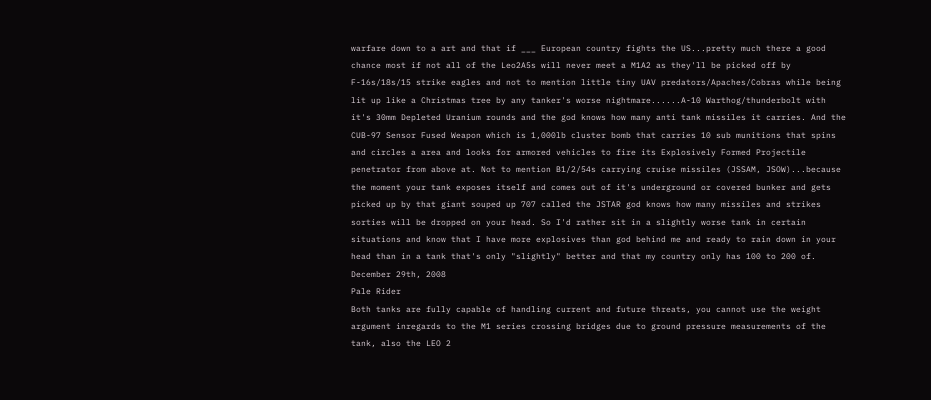warfare down to a art and that if ___ European country fights the US...pretty much there a good chance most if not all of the Leo2A5s will never meet a M1A2 as they'll be picked off by F-16s/18s/15 strike eagles and not to mention little tiny UAV predators/Apaches/Cobras while being lit up like a Christmas tree by any tanker's worse nightmare......A-10 Warthog/thunderbolt with it's 30mm Depleted Uranium rounds and the god knows how many anti tank missiles it carries. And the CUB-97 Sensor Fused Weapon which is 1,000lb cluster bomb that carries 10 sub munitions that spins and circles a area and looks for armored vehicles to fire its Explosively Formed Projectile penetrator from above at. Not to mention B1/2/54s carrying cruise missiles (JSSAM, JSOW)...because the moment your tank exposes itself and comes out of it's underground or covered bunker and gets picked up by that giant souped up 707 called the JSTAR god knows how many missiles and strikes sorties will be dropped on your head. So I'd rather sit in a slightly worse tank in certain situations and know that I have more explosives than god behind me and ready to rain down in your head than in a tank that's only "slightly" better and that my country only has 100 to 200 of.
December 29th, 2008
Pale Rider
Both tanks are fully capable of handling current and future threats, you cannot use the weight argument inregards to the M1 series crossing bridges due to ground pressure measurements of the tank, also the LEO 2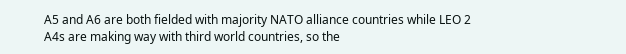A5 and A6 are both fielded with majority NATO alliance countries while LEO 2 A4s are making way with third world countries, so the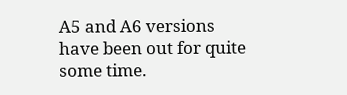A5 and A6 versions have been out for quite some time.